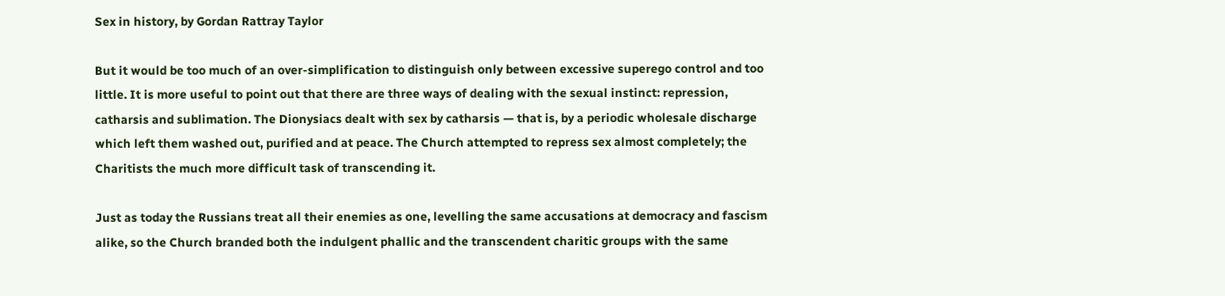Sex in history, by Gordan Rattray Taylor

But it would be too much of an over-simplification to distinguish only between excessive superego control and too little. It is more useful to point out that there are three ways of dealing with the sexual instinct: repression, catharsis and sublimation. The Dionysiacs dealt with sex by catharsis — that is, by a periodic wholesale discharge which left them washed out, purified and at peace. The Church attempted to repress sex almost completely; the Charitists the much more difficult task of transcending it.

Just as today the Russians treat all their enemies as one, levelling the same accusations at democracy and fascism alike, so the Church branded both the indulgent phallic and the transcendent charitic groups with the same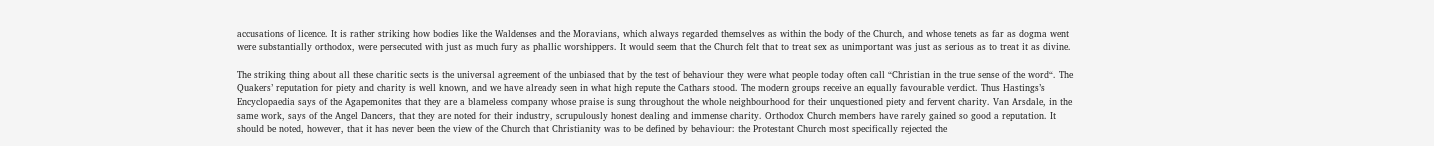accusations of licence. It is rather striking how bodies like the Waldenses and the Moravians, which always regarded themselves as within the body of the Church, and whose tenets as far as dogma went were substantially orthodox, were persecuted with just as much fury as phallic worshippers. It would seem that the Church felt that to treat sex as unimportant was just as serious as to treat it as divine.

The striking thing about all these charitic sects is the universal agreement of the unbiased that by the test of behaviour they were what people today often call “Christian in the true sense of the word“. The Quakers’ reputation for piety and charity is well known, and we have already seen in what high repute the Cathars stood. The modern groups receive an equally favourable verdict. Thus Hastings’s Encyclopaedia says of the Agapemonites that they are a blameless company whose praise is sung throughout the whole neighbourhood for their unquestioned piety and fervent charity. Van Arsdale, in the same work, says of the Angel Dancers, that they are noted for their industry, scrupulously honest dealing and immense charity. Orthodox Church members have rarely gained so good a reputation. It should be noted, however, that it has never been the view of the Church that Christianity was to be defined by behaviour: the Protestant Church most specifically rejected the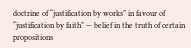doctrine of “justification by works” in favour of “justification by faith” — belief in the truth of certain propositions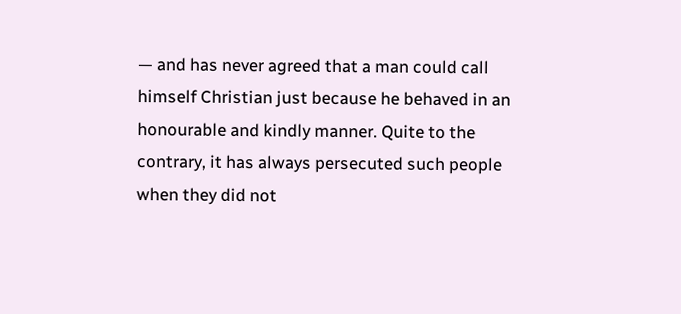— and has never agreed that a man could call himself Christian just because he behaved in an honourable and kindly manner. Quite to the contrary, it has always persecuted such people when they did not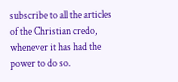subscribe to all the articles of the Christian credo, whenever it has had the power to do so.